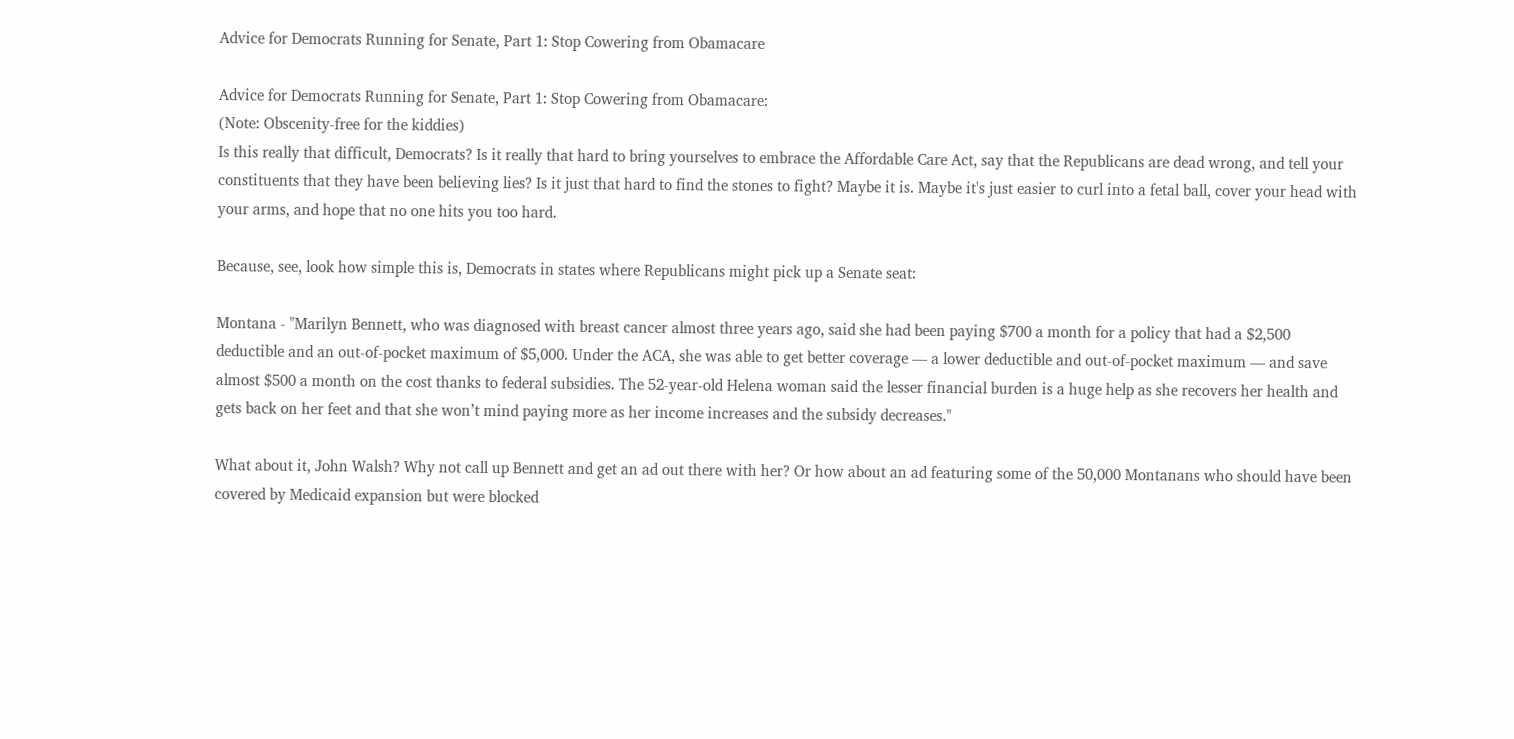Advice for Democrats Running for Senate, Part 1: Stop Cowering from Obamacare

Advice for Democrats Running for Senate, Part 1: Stop Cowering from Obamacare:
(Note: Obscenity-free for the kiddies)
Is this really that difficult, Democrats? Is it really that hard to bring yourselves to embrace the Affordable Care Act, say that the Republicans are dead wrong, and tell your constituents that they have been believing lies? Is it just that hard to find the stones to fight? Maybe it is. Maybe it's just easier to curl into a fetal ball, cover your head with your arms, and hope that no one hits you too hard.

Because, see, look how simple this is, Democrats in states where Republicans might pick up a Senate seat:

Montana - "Marilyn Bennett, who was diagnosed with breast cancer almost three years ago, said she had been paying $700 a month for a policy that had a $2,500 deductible and an out-of-pocket maximum of $5,000. Under the ACA, she was able to get better coverage — a lower deductible and out-of-pocket maximum — and save almost $500 a month on the cost thanks to federal subsidies. The 52-year-old Helena woman said the lesser financial burden is a huge help as she recovers her health and gets back on her feet and that she won’t mind paying more as her income increases and the subsidy decreases."

What about it, John Walsh? Why not call up Bennett and get an ad out there with her? Or how about an ad featuring some of the 50,000 Montanans who should have been covered by Medicaid expansion but were blocked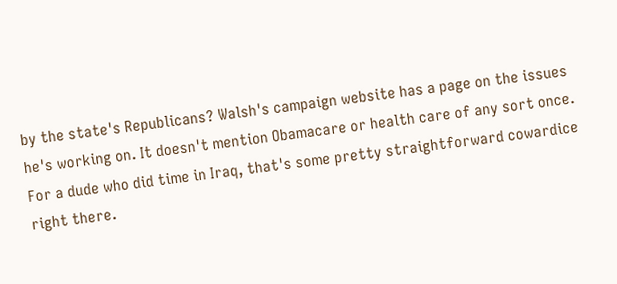by the state's Republicans? Walsh's campaign website has a page on the issues he's working on. It doesn't mention Obamacare or health care of any sort once. For a dude who did time in Iraq, that's some pretty straightforward cowardice right there.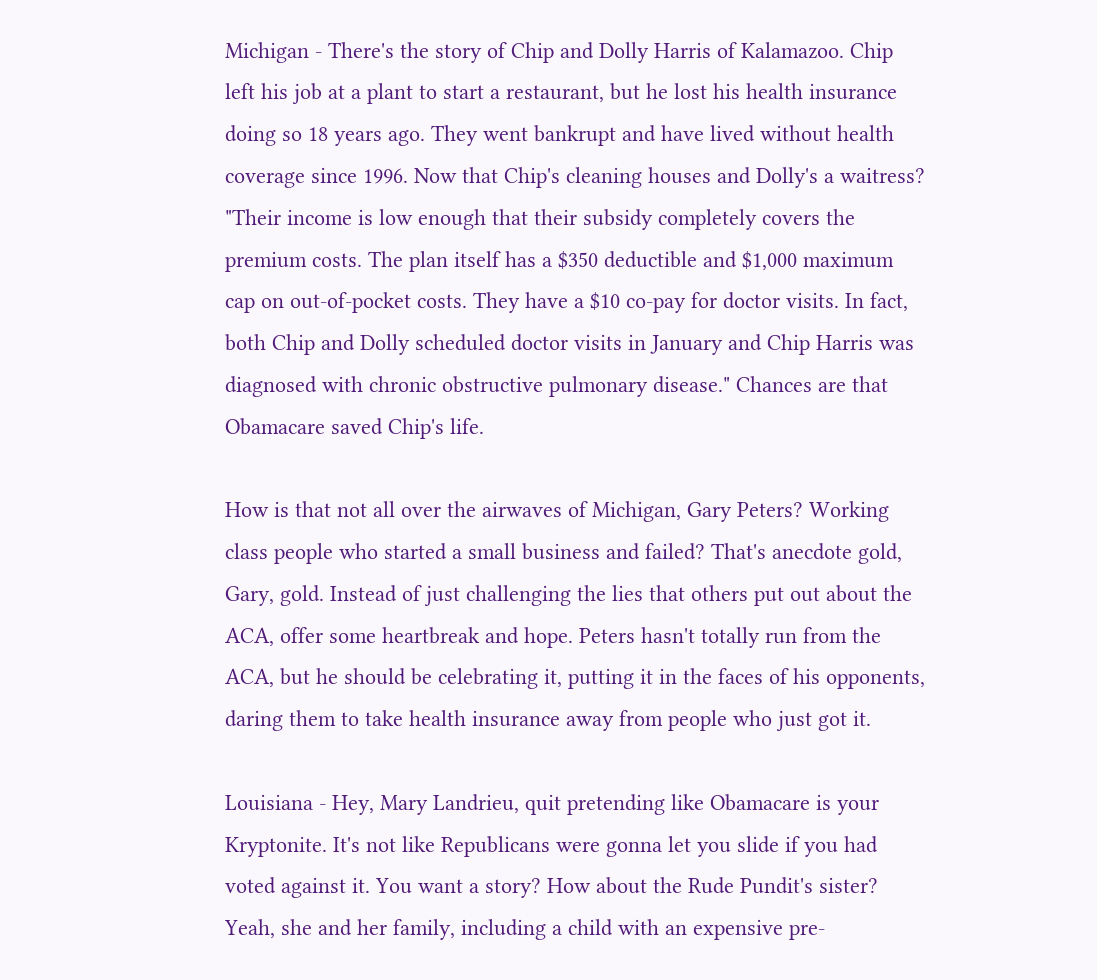Michigan - There's the story of Chip and Dolly Harris of Kalamazoo. Chip left his job at a plant to start a restaurant, but he lost his health insurance doing so 18 years ago. They went bankrupt and have lived without health coverage since 1996. Now that Chip's cleaning houses and Dolly's a waitress? "Their income is low enough that their subsidy completely covers the premium costs. The plan itself has a $350 deductible and $1,000 maximum cap on out-of-pocket costs. They have a $10 co-pay for doctor visits. In fact, both Chip and Dolly scheduled doctor visits in January and Chip Harris was diagnosed with chronic obstructive pulmonary disease." Chances are that Obamacare saved Chip's life.

How is that not all over the airwaves of Michigan, Gary Peters? Working class people who started a small business and failed? That's anecdote gold, Gary, gold. Instead of just challenging the lies that others put out about the ACA, offer some heartbreak and hope. Peters hasn't totally run from the ACA, but he should be celebrating it, putting it in the faces of his opponents, daring them to take health insurance away from people who just got it.

Louisiana - Hey, Mary Landrieu, quit pretending like Obamacare is your Kryptonite. It's not like Republicans were gonna let you slide if you had voted against it. You want a story? How about the Rude Pundit's sister? Yeah, she and her family, including a child with an expensive pre-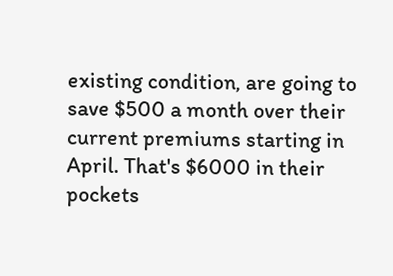existing condition, are going to save $500 a month over their current premiums starting in April. That's $6000 in their pockets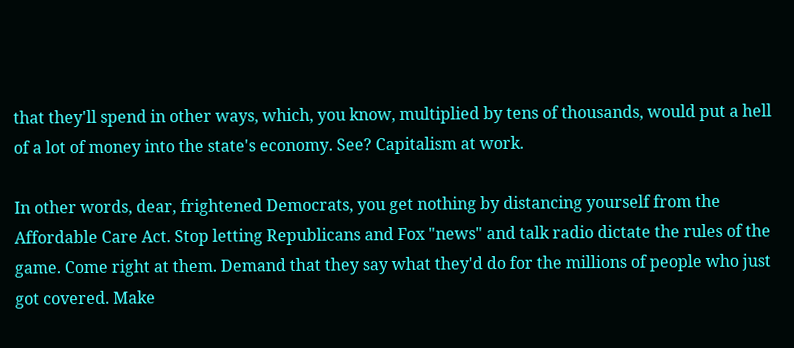that they'll spend in other ways, which, you know, multiplied by tens of thousands, would put a hell of a lot of money into the state's economy. See? Capitalism at work.

In other words, dear, frightened Democrats, you get nothing by distancing yourself from the Affordable Care Act. Stop letting Republicans and Fox "news" and talk radio dictate the rules of the game. Come right at them. Demand that they say what they'd do for the millions of people who just got covered. Make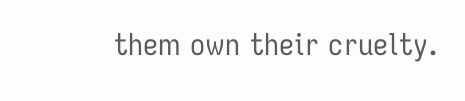them own their cruelty.